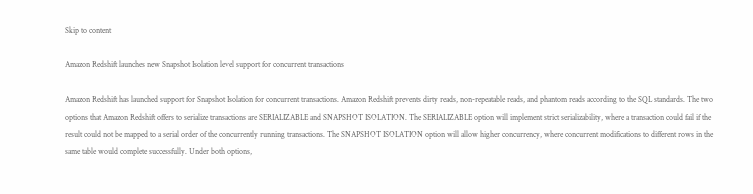Skip to content

Amazon Redshift launches new Snapshot Isolation level support for concurrent transactions

Amazon Redshift has launched support for Snapshot Isolation for concurrent transactions. Amazon Redshift prevents dirty reads, non-repeatable reads, and phantom reads according to the SQL standards. The two options that Amazon Redshift offers to serialize transactions are SERIALIZABLE and SNAPSHOT ISOLATION. The SERIALIZABLE option will implement strict serializability, where a transaction could fail if the result could not be mapped to a serial order of the concurrently running transactions. The SNAPSHOT ISOLATION option will allow higher concurrency, where concurrent modifications to different rows in the same table would complete successfully. Under both options,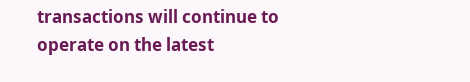transactions will continue to operate on the latest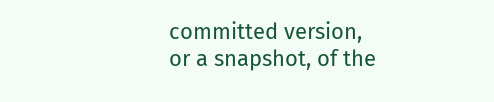committed version, or a snapshot, of the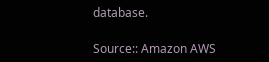database.

Source:: Amazon AWS